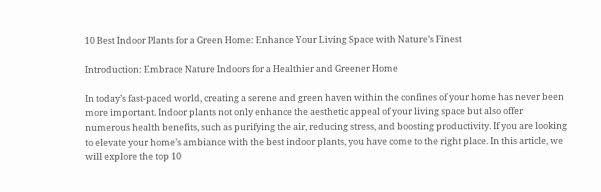10 Best Indoor Plants for a Green Home: Enhance Your Living Space with Nature’s Finest

Introduction: Embrace Nature Indoors for a Healthier and Greener Home

In today’s fast-paced world, creating a serene and green haven within the confines of your home has never been more important. Indoor plants not only enhance the aesthetic appeal of your living space but also offer numerous health benefits, such as purifying the air, reducing stress, and boosting productivity. If you are looking to elevate your home’s ambiance with the best indoor plants, you have come to the right place. In this article, we will explore the top 10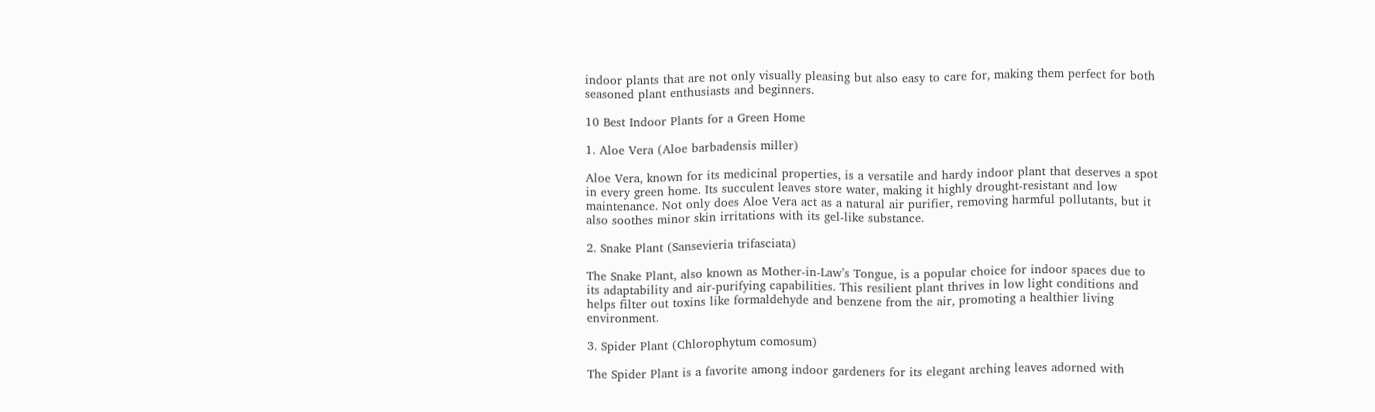indoor plants that are not only visually pleasing but also easy to care for, making them perfect for both seasoned plant enthusiasts and beginners.

10 Best Indoor Plants for a Green Home

1. Aloe Vera (Aloe barbadensis miller)

Aloe Vera, known for its medicinal properties, is a versatile and hardy indoor plant that deserves a spot in every green home. Its succulent leaves store water, making it highly drought-resistant and low maintenance. Not only does Aloe Vera act as a natural air purifier, removing harmful pollutants, but it also soothes minor skin irritations with its gel-like substance.

2. Snake Plant (Sansevieria trifasciata)

The Snake Plant, also known as Mother-in-Law’s Tongue, is a popular choice for indoor spaces due to its adaptability and air-purifying capabilities. This resilient plant thrives in low light conditions and helps filter out toxins like formaldehyde and benzene from the air, promoting a healthier living environment.

3. Spider Plant (Chlorophytum comosum)

The Spider Plant is a favorite among indoor gardeners for its elegant arching leaves adorned with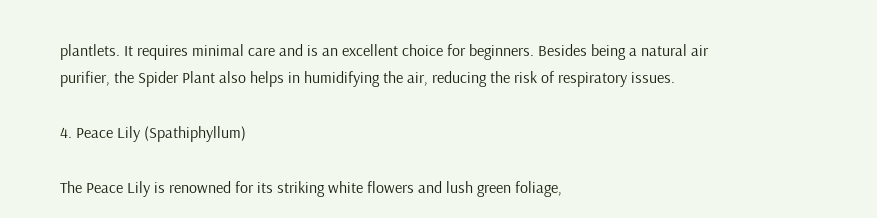plantlets. It requires minimal care and is an excellent choice for beginners. Besides being a natural air purifier, the Spider Plant also helps in humidifying the air, reducing the risk of respiratory issues.

4. Peace Lily (Spathiphyllum)

The Peace Lily is renowned for its striking white flowers and lush green foliage,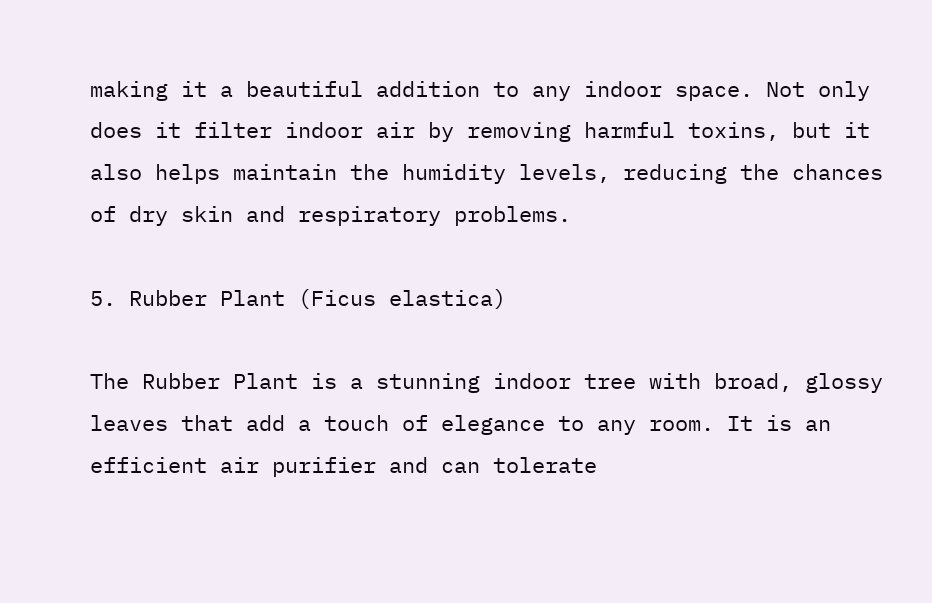making it a beautiful addition to any indoor space. Not only does it filter indoor air by removing harmful toxins, but it also helps maintain the humidity levels, reducing the chances of dry skin and respiratory problems.

5. Rubber Plant (Ficus elastica)

The Rubber Plant is a stunning indoor tree with broad, glossy leaves that add a touch of elegance to any room. It is an efficient air purifier and can tolerate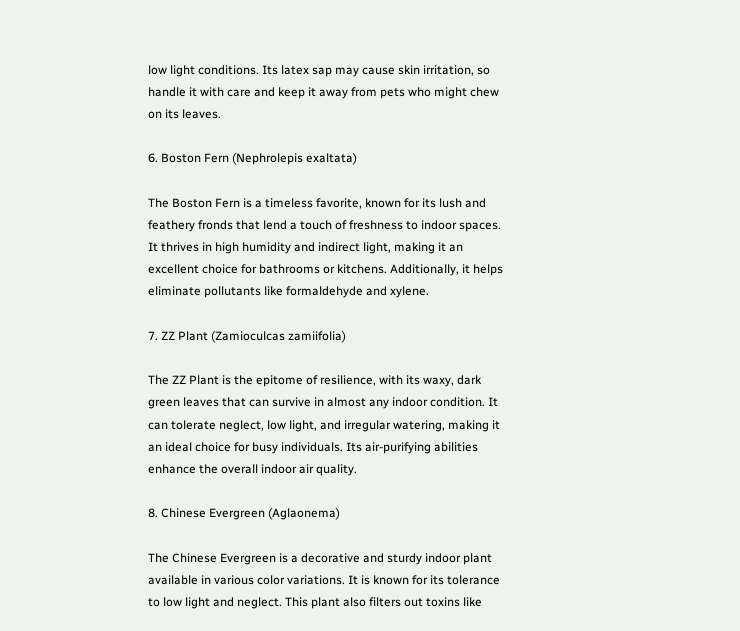low light conditions. Its latex sap may cause skin irritation, so handle it with care and keep it away from pets who might chew on its leaves.

6. Boston Fern (Nephrolepis exaltata)

The Boston Fern is a timeless favorite, known for its lush and feathery fronds that lend a touch of freshness to indoor spaces. It thrives in high humidity and indirect light, making it an excellent choice for bathrooms or kitchens. Additionally, it helps eliminate pollutants like formaldehyde and xylene.

7. ZZ Plant (Zamioculcas zamiifolia)

The ZZ Plant is the epitome of resilience, with its waxy, dark green leaves that can survive in almost any indoor condition. It can tolerate neglect, low light, and irregular watering, making it an ideal choice for busy individuals. Its air-purifying abilities enhance the overall indoor air quality.

8. Chinese Evergreen (Aglaonema)

The Chinese Evergreen is a decorative and sturdy indoor plant available in various color variations. It is known for its tolerance to low light and neglect. This plant also filters out toxins like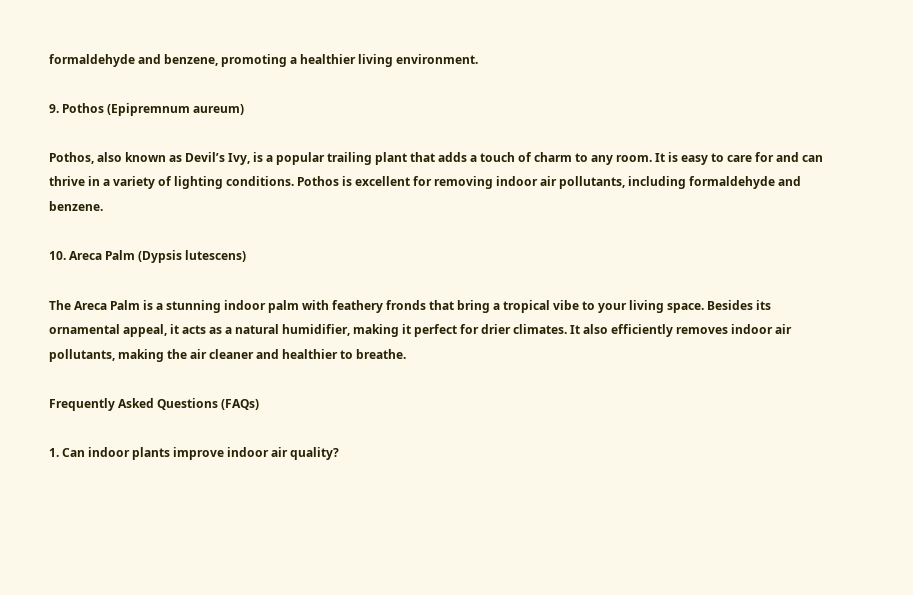formaldehyde and benzene, promoting a healthier living environment.

9. Pothos (Epipremnum aureum)

Pothos, also known as Devil’s Ivy, is a popular trailing plant that adds a touch of charm to any room. It is easy to care for and can thrive in a variety of lighting conditions. Pothos is excellent for removing indoor air pollutants, including formaldehyde and benzene.

10. Areca Palm (Dypsis lutescens)

The Areca Palm is a stunning indoor palm with feathery fronds that bring a tropical vibe to your living space. Besides its ornamental appeal, it acts as a natural humidifier, making it perfect for drier climates. It also efficiently removes indoor air pollutants, making the air cleaner and healthier to breathe.

Frequently Asked Questions (FAQs)

1. Can indoor plants improve indoor air quality?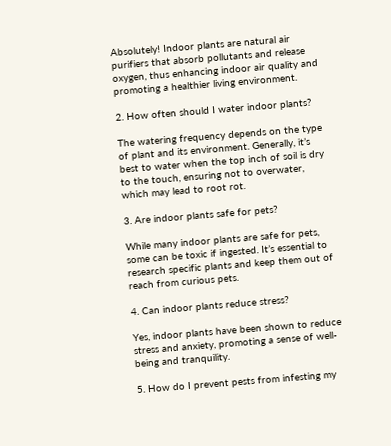Absolutely! Indoor plants are natural air purifiers that absorb pollutants and release oxygen, thus enhancing indoor air quality and promoting a healthier living environment.

2. How often should I water indoor plants?

The watering frequency depends on the type of plant and its environment. Generally, it’s best to water when the top inch of soil is dry to the touch, ensuring not to overwater, which may lead to root rot.

3. Are indoor plants safe for pets?

While many indoor plants are safe for pets, some can be toxic if ingested. It’s essential to research specific plants and keep them out of reach from curious pets.

4. Can indoor plants reduce stress?

Yes, indoor plants have been shown to reduce stress and anxiety, promoting a sense of well-being and tranquility.

5. How do I prevent pests from infesting my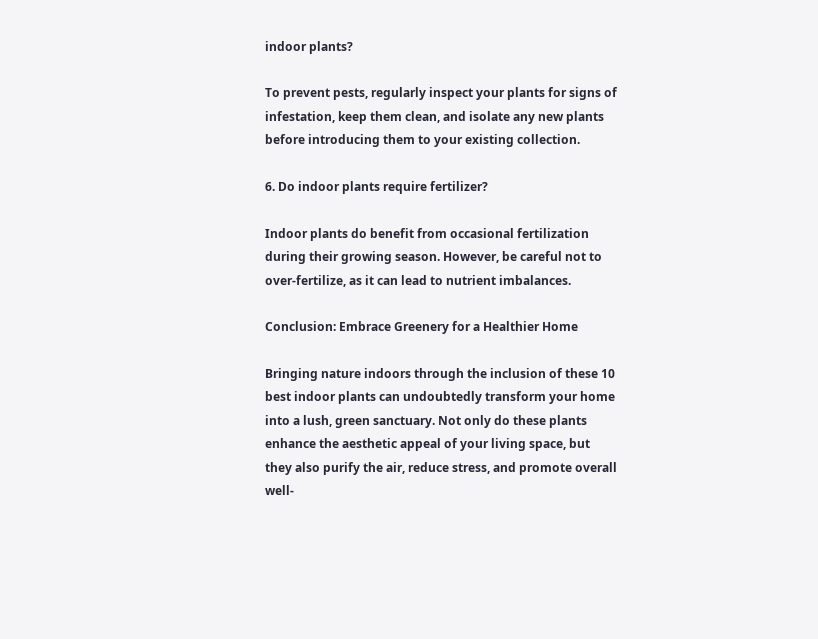indoor plants?

To prevent pests, regularly inspect your plants for signs of infestation, keep them clean, and isolate any new plants before introducing them to your existing collection.

6. Do indoor plants require fertilizer?

Indoor plants do benefit from occasional fertilization during their growing season. However, be careful not to over-fertilize, as it can lead to nutrient imbalances.

Conclusion: Embrace Greenery for a Healthier Home

Bringing nature indoors through the inclusion of these 10 best indoor plants can undoubtedly transform your home into a lush, green sanctuary. Not only do these plants enhance the aesthetic appeal of your living space, but they also purify the air, reduce stress, and promote overall well-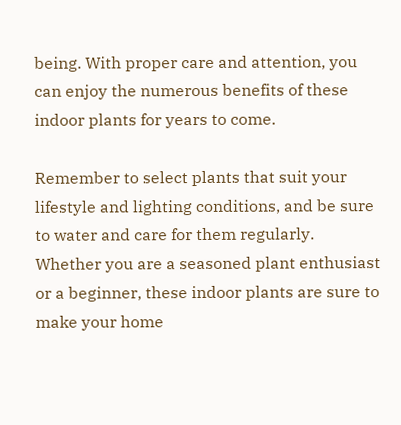being. With proper care and attention, you can enjoy the numerous benefits of these indoor plants for years to come.

Remember to select plants that suit your lifestyle and lighting conditions, and be sure to water and care for them regularly. Whether you are a seasoned plant enthusiast or a beginner, these indoor plants are sure to make your home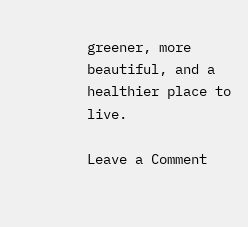greener, more beautiful, and a healthier place to live.

Leave a Comment